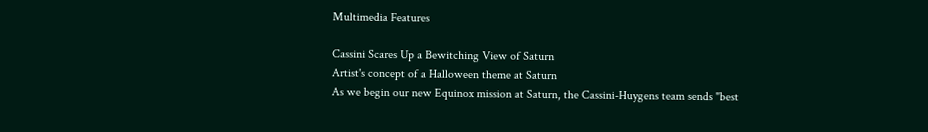Multimedia Features

Cassini Scares Up a Bewitching View of Saturn
Artist's concept of a Halloween theme at Saturn
As we begin our new Equinox mission at Saturn, the Cassini-Huygens team sends "best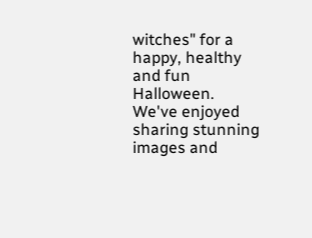witches" for a happy, healthy and fun Halloween. We've enjoyed sharing stunning images and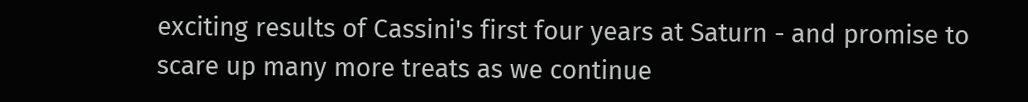exciting results of Cassini's first four years at Saturn - and promise to scare up many more treats as we continue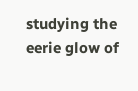studying the eerie glow of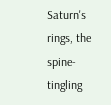Saturn's rings, the spine-tingling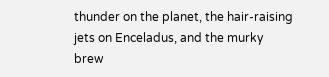thunder on the planet, the hair-raising jets on Enceladus, and the murky brew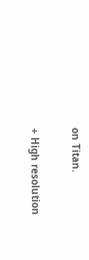on Titan.

+ High resolution